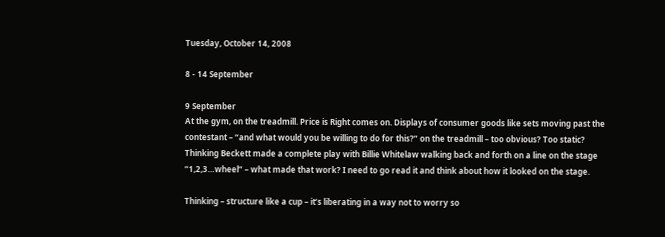Tuesday, October 14, 2008

8 - 14 September

9 September
At the gym, on the treadmill. Price is Right comes on. Displays of consumer goods like sets moving past the contestant – “and what would you be willing to do for this?” on the treadmill – too obvious? Too static? Thinking Beckett made a complete play with Billie Whitelaw walking back and forth on a line on the stage “1,2,3…wheel” – what made that work? I need to go read it and think about how it looked on the stage.

Thinking – structure like a cup – it’s liberating in a way not to worry so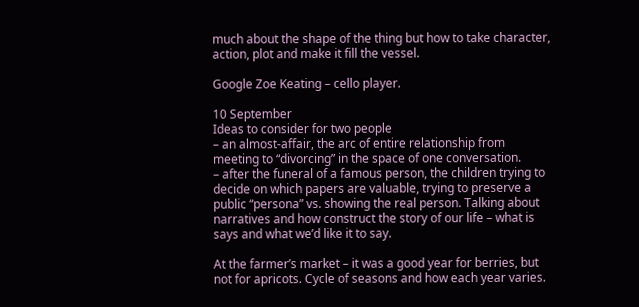much about the shape of the thing but how to take character, action, plot and make it fill the vessel.

Google Zoe Keating – cello player.

10 September
Ideas to consider for two people
– an almost-affair, the arc of entire relationship from meeting to “divorcing” in the space of one conversation.
– after the funeral of a famous person, the children trying to decide on which papers are valuable, trying to preserve a public “persona” vs. showing the real person. Talking about narratives and how construct the story of our life – what is says and what we’d like it to say.

At the farmer’s market – it was a good year for berries, but not for apricots. Cycle of seasons and how each year varies.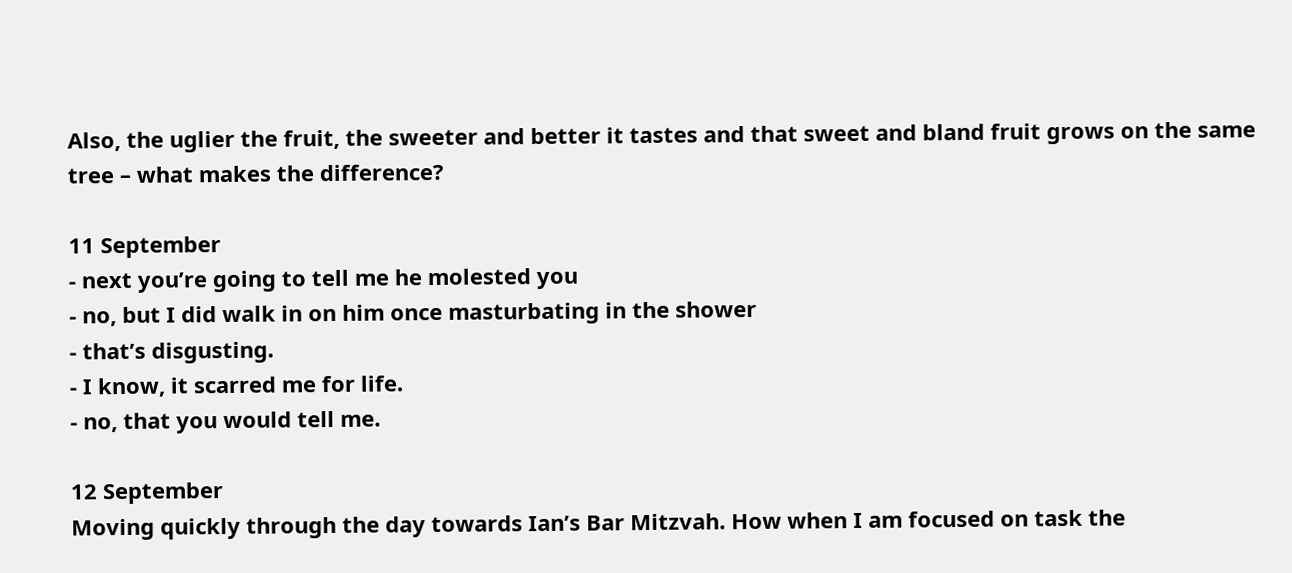Also, the uglier the fruit, the sweeter and better it tastes and that sweet and bland fruit grows on the same tree – what makes the difference?

11 September
- next you’re going to tell me he molested you
- no, but I did walk in on him once masturbating in the shower
- that’s disgusting.
- I know, it scarred me for life.
- no, that you would tell me.

12 September
Moving quickly through the day towards Ian’s Bar Mitzvah. How when I am focused on task the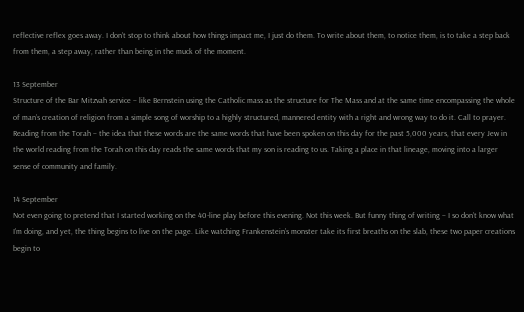reflective reflex goes away. I don’t stop to think about how things impact me, I just do them. To write about them, to notice them, is to take a step back from them, a step away, rather than being in the muck of the moment.

13 September
Structure of the Bar Mitzvah service – like Bernstein using the Catholic mass as the structure for The Mass and at the same time encompassing the whole of man’s creation of religion from a simple song of worship to a highly structured, mannered entity with a right and wrong way to do it. Call to prayer. Reading from the Torah – the idea that these words are the same words that have been spoken on this day for the past 5,000 years, that every Jew in the world reading from the Torah on this day reads the same words that my son is reading to us. Taking a place in that lineage, moving into a larger sense of community and family.

14 September
Not even going to pretend that I started working on the 40-line play before this evening. Not this week. But funny thing of writing – I so don’t know what I’m doing, and yet, the thing begins to live on the page. Like watching Frankenstein’s monster take its first breaths on the slab, these two paper creations begin to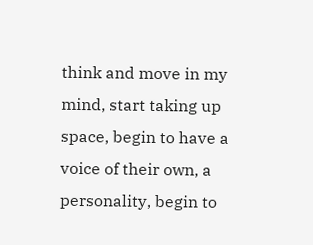think and move in my mind, start taking up space, begin to have a voice of their own, a personality, begin to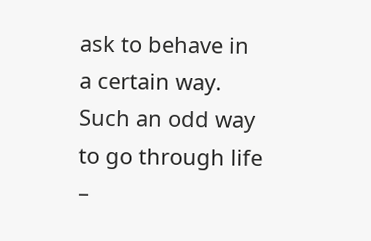ask to behave in a certain way. Such an odd way to go through life –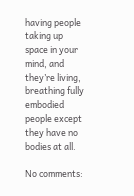having people taking up space in your mind, and they’re living, breathing fully embodied people except they have no bodies at all.

No comments: